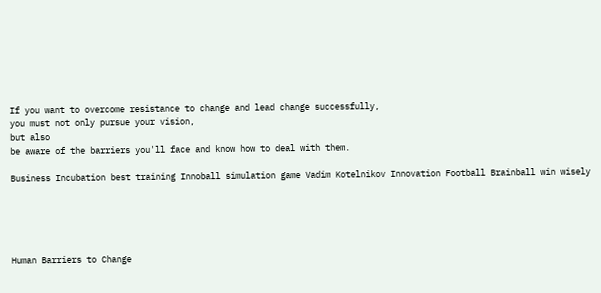If you want to overcome resistance to change and lead change successfully,
you must not only pursue your vision,
but also
be aware of the barriers you'll face and know how to deal with them.

Business Incubation best training Innoball simulation game Vadim Kotelnikov Innovation Football Brainball win wisely





Human Barriers to Change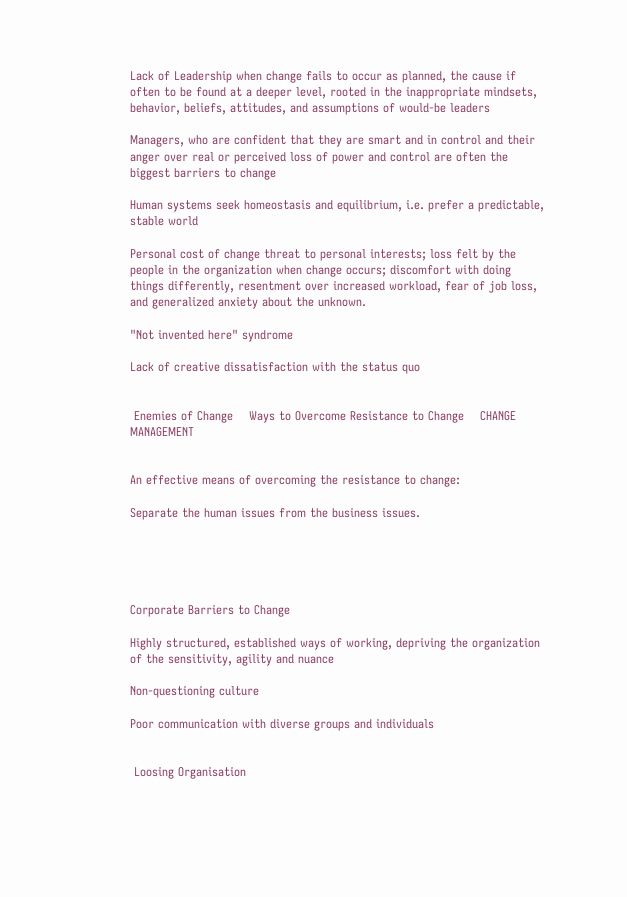Lack of Leadership when change fails to occur as planned, the cause if often to be found at a deeper level, rooted in the inappropriate mindsets, behavior, beliefs, attitudes, and assumptions of would-be leaders

Managers, who are confident that they are smart and in control and their anger over real or perceived loss of power and control are often the biggest barriers to change

Human systems seek homeostasis and equilibrium, i.e. prefer a predictable, stable world

Personal cost of change threat to personal interests; loss felt by the people in the organization when change occurs; discomfort with doing things differently, resentment over increased workload, fear of job loss, and generalized anxiety about the unknown.

"Not invented here" syndrome

Lack of creative dissatisfaction with the status quo


 Enemies of Change    Ways to Overcome Resistance to Change    CHANGE MANAGEMENT


An effective means of overcoming the resistance to change:

Separate the human issues from the business issues.





Corporate Barriers to Change

Highly structured, established ways of working, depriving the organization of the sensitivity, agility and nuance

Non-questioning culture

Poor communication with diverse groups and individuals


 Loosing Organisation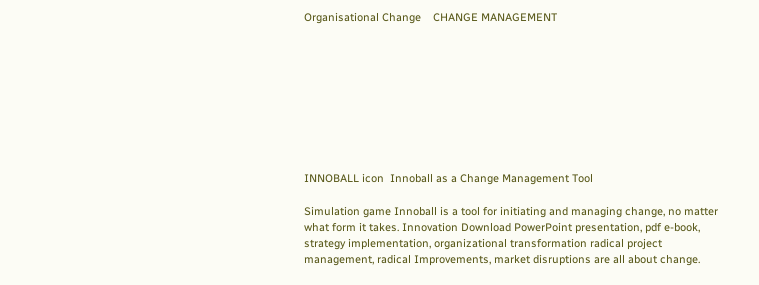Organisational Change    CHANGE MANAGEMENT









INNOBALL icon  Innoball as a Change Management Tool

Simulation game Innoball is a tool for initiating and managing change, no matter what form it takes. Innovation Download PowerPoint presentation, pdf e-book, strategy implementation, organizational transformation radical project management, radical Improvements, market disruptions are all about change.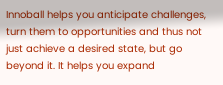Innoball helps you anticipate challenges, turn them to opportunities and thus not just achieve a desired state, but go beyond it. It helps you expand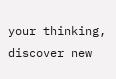your thinking, discover new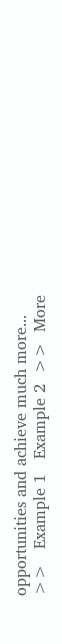opportunities and achieve much more... >>   Example 1   Example 2  >>  More